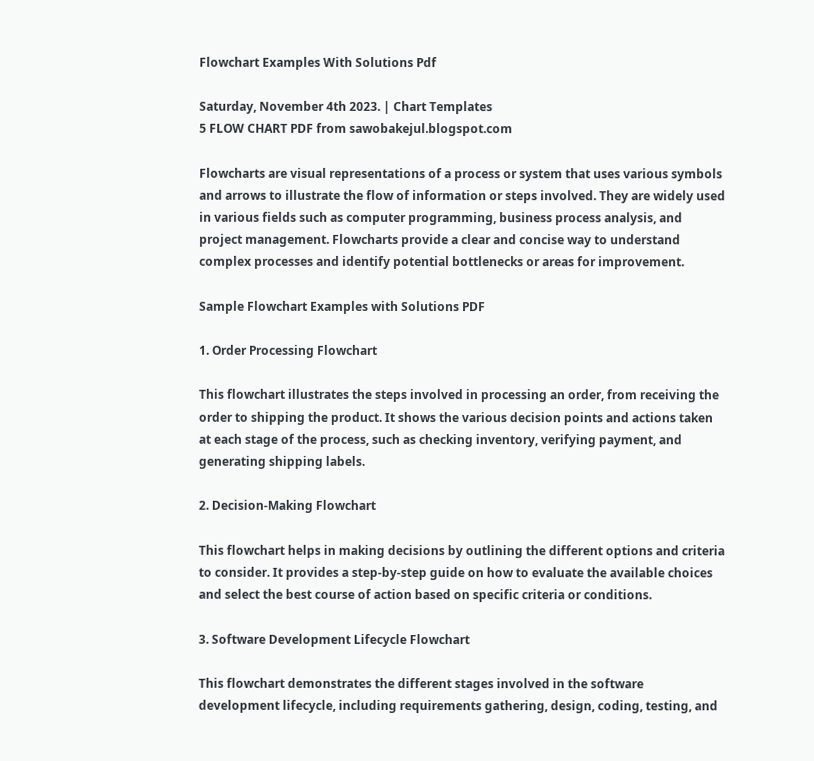Flowchart Examples With Solutions Pdf

Saturday, November 4th 2023. | Chart Templates
5 FLOW CHART PDF from sawobakejul.blogspot.com

Flowcharts are visual representations of a process or system that uses various symbols and arrows to illustrate the flow of information or steps involved. They are widely used in various fields such as computer programming, business process analysis, and project management. Flowcharts provide a clear and concise way to understand complex processes and identify potential bottlenecks or areas for improvement.

Sample Flowchart Examples with Solutions PDF

1. Order Processing Flowchart

This flowchart illustrates the steps involved in processing an order, from receiving the order to shipping the product. It shows the various decision points and actions taken at each stage of the process, such as checking inventory, verifying payment, and generating shipping labels.

2. Decision-Making Flowchart

This flowchart helps in making decisions by outlining the different options and criteria to consider. It provides a step-by-step guide on how to evaluate the available choices and select the best course of action based on specific criteria or conditions.

3. Software Development Lifecycle Flowchart

This flowchart demonstrates the different stages involved in the software development lifecycle, including requirements gathering, design, coding, testing, and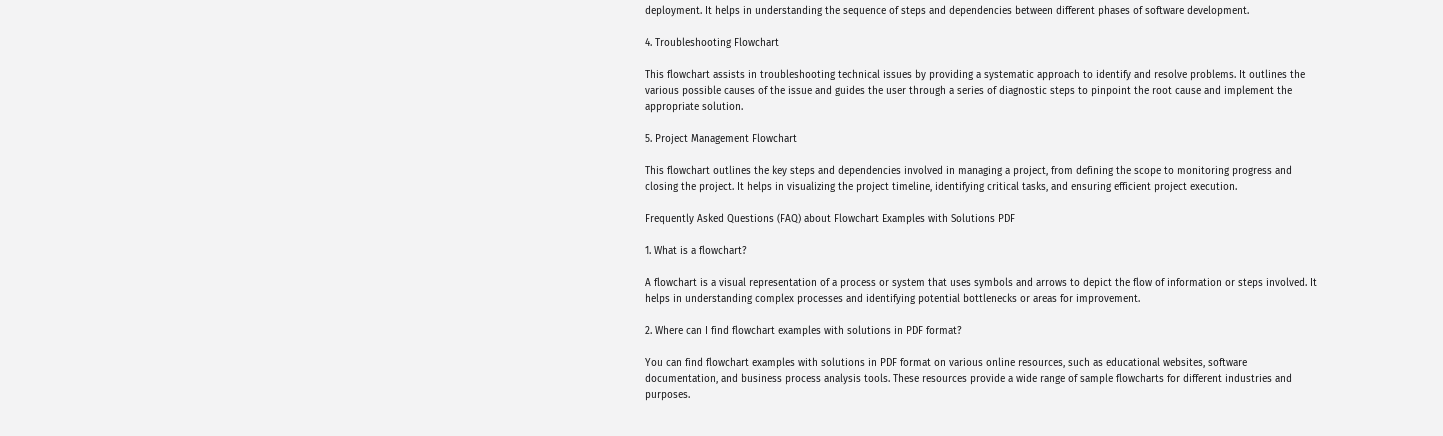deployment. It helps in understanding the sequence of steps and dependencies between different phases of software development.

4. Troubleshooting Flowchart

This flowchart assists in troubleshooting technical issues by providing a systematic approach to identify and resolve problems. It outlines the various possible causes of the issue and guides the user through a series of diagnostic steps to pinpoint the root cause and implement the appropriate solution.

5. Project Management Flowchart

This flowchart outlines the key steps and dependencies involved in managing a project, from defining the scope to monitoring progress and closing the project. It helps in visualizing the project timeline, identifying critical tasks, and ensuring efficient project execution.

Frequently Asked Questions (FAQ) about Flowchart Examples with Solutions PDF

1. What is a flowchart?

A flowchart is a visual representation of a process or system that uses symbols and arrows to depict the flow of information or steps involved. It helps in understanding complex processes and identifying potential bottlenecks or areas for improvement.

2. Where can I find flowchart examples with solutions in PDF format?

You can find flowchart examples with solutions in PDF format on various online resources, such as educational websites, software documentation, and business process analysis tools. These resources provide a wide range of sample flowcharts for different industries and purposes.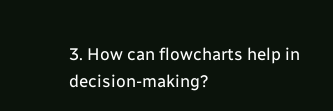3. How can flowcharts help in decision-making?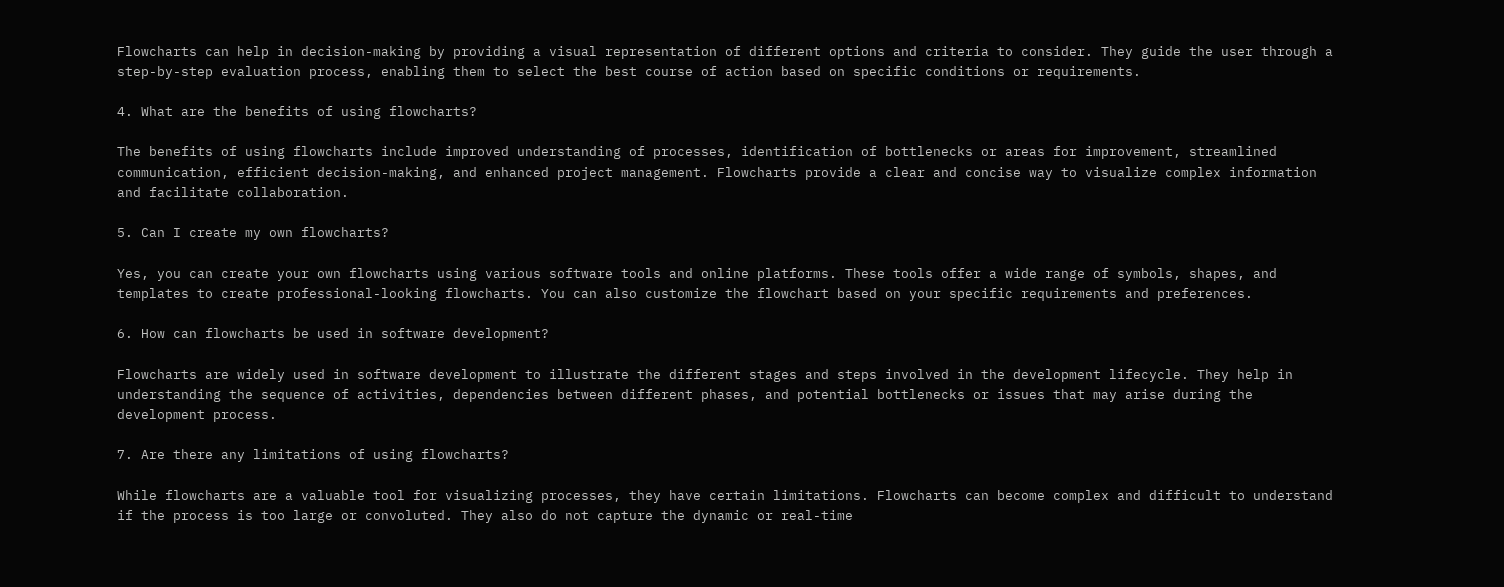Flowcharts can help in decision-making by providing a visual representation of different options and criteria to consider. They guide the user through a step-by-step evaluation process, enabling them to select the best course of action based on specific conditions or requirements.

4. What are the benefits of using flowcharts?

The benefits of using flowcharts include improved understanding of processes, identification of bottlenecks or areas for improvement, streamlined communication, efficient decision-making, and enhanced project management. Flowcharts provide a clear and concise way to visualize complex information and facilitate collaboration.

5. Can I create my own flowcharts?

Yes, you can create your own flowcharts using various software tools and online platforms. These tools offer a wide range of symbols, shapes, and templates to create professional-looking flowcharts. You can also customize the flowchart based on your specific requirements and preferences.

6. How can flowcharts be used in software development?

Flowcharts are widely used in software development to illustrate the different stages and steps involved in the development lifecycle. They help in understanding the sequence of activities, dependencies between different phases, and potential bottlenecks or issues that may arise during the development process.

7. Are there any limitations of using flowcharts?

While flowcharts are a valuable tool for visualizing processes, they have certain limitations. Flowcharts can become complex and difficult to understand if the process is too large or convoluted. They also do not capture the dynamic or real-time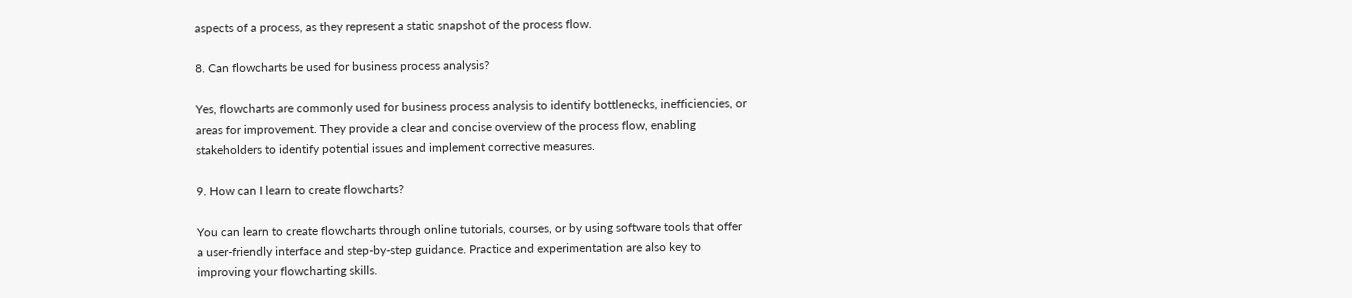aspects of a process, as they represent a static snapshot of the process flow.

8. Can flowcharts be used for business process analysis?

Yes, flowcharts are commonly used for business process analysis to identify bottlenecks, inefficiencies, or areas for improvement. They provide a clear and concise overview of the process flow, enabling stakeholders to identify potential issues and implement corrective measures.

9. How can I learn to create flowcharts?

You can learn to create flowcharts through online tutorials, courses, or by using software tools that offer a user-friendly interface and step-by-step guidance. Practice and experimentation are also key to improving your flowcharting skills.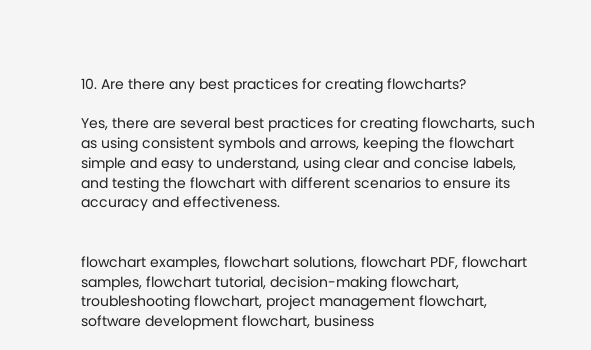10. Are there any best practices for creating flowcharts?

Yes, there are several best practices for creating flowcharts, such as using consistent symbols and arrows, keeping the flowchart simple and easy to understand, using clear and concise labels, and testing the flowchart with different scenarios to ensure its accuracy and effectiveness.


flowchart examples, flowchart solutions, flowchart PDF, flowchart samples, flowchart tutorial, decision-making flowchart, troubleshooting flowchart, project management flowchart, software development flowchart, business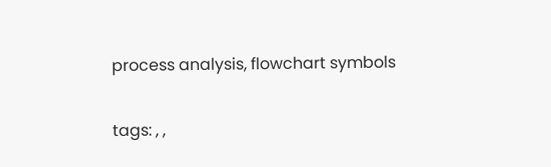process analysis, flowchart symbols

tags: , ,